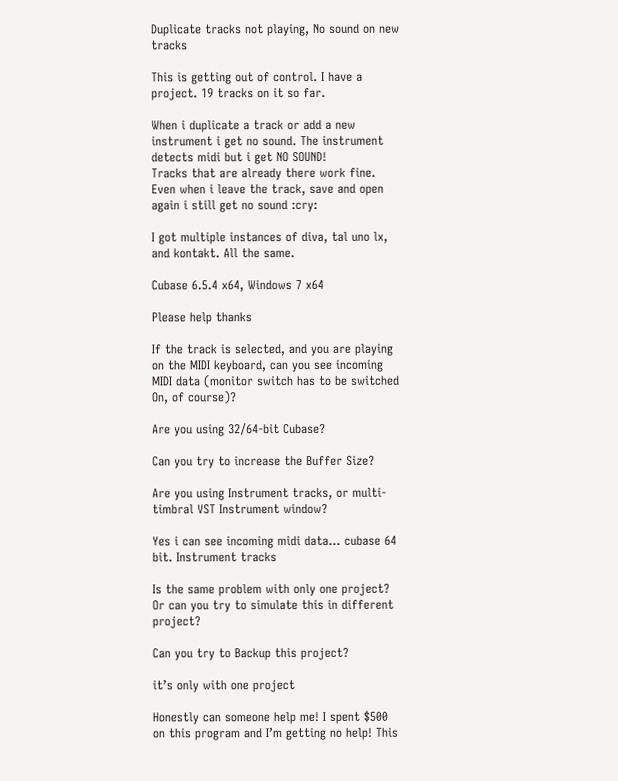Duplicate tracks not playing, No sound on new tracks

This is getting out of control. I have a project. 19 tracks on it so far.

When i duplicate a track or add a new instrument i get no sound. The instrument detects midi but i get NO SOUND!
Tracks that are already there work fine. Even when i leave the track, save and open again i still get no sound :cry:

I got multiple instances of diva, tal uno lx, and kontakt. All the same.

Cubase 6.5.4 x64, Windows 7 x64

Please help thanks

If the track is selected, and you are playing on the MIDI keyboard, can you see incoming MIDI data (monitor switch has to be switched On, of course)?

Are you using 32/64-bit Cubase?

Can you try to increase the Buffer Size?

Are you using Instrument tracks, or multi-timbral VST Instrument window?

Yes i can see incoming midi data… cubase 64 bit. Instrument tracks

Is the same problem with only one project? Or can you try to simulate this in different project?

Can you try to Backup this project?

it’s only with one project

Honestly can someone help me! I spent $500 on this program and I’m getting no help! This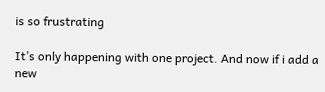is so frustrating

It’s only happening with one project. And now if i add a new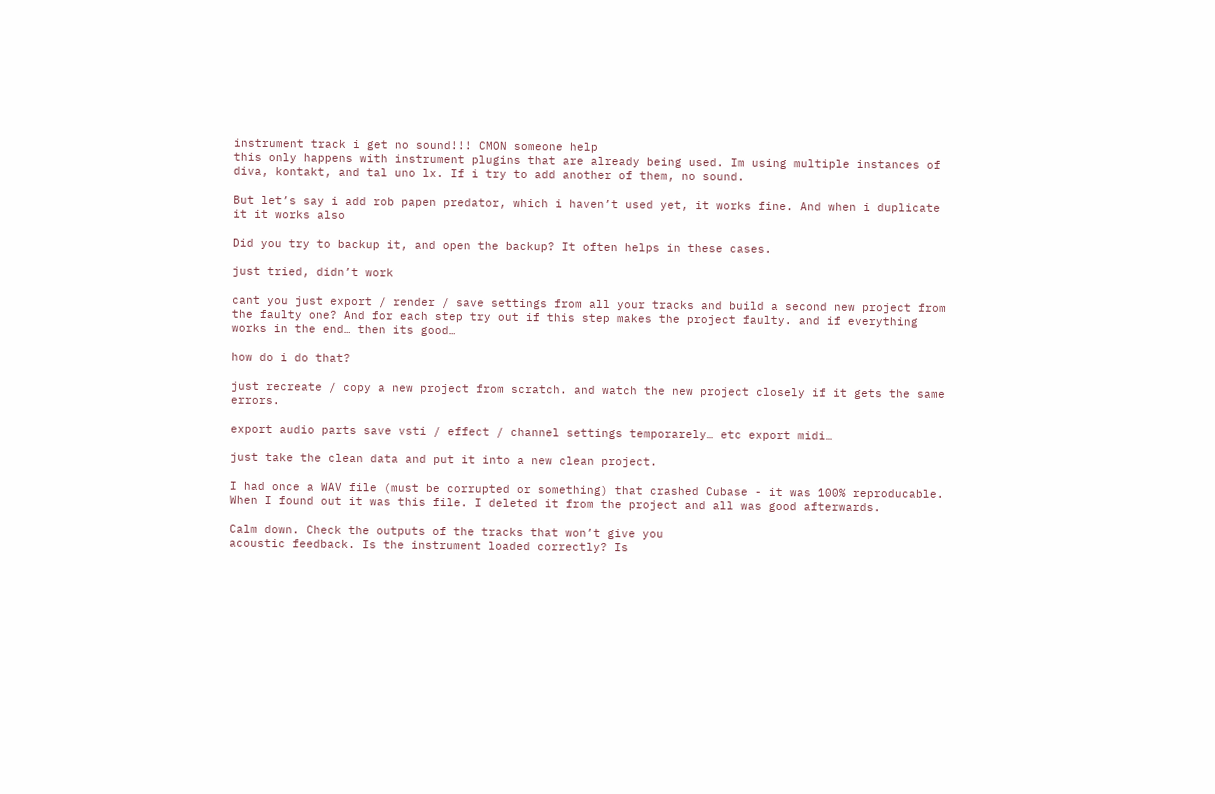instrument track i get no sound!!! CMON someone help
this only happens with instrument plugins that are already being used. Im using multiple instances of diva, kontakt, and tal uno lx. If i try to add another of them, no sound.

But let’s say i add rob papen predator, which i haven’t used yet, it works fine. And when i duplicate it it works also

Did you try to backup it, and open the backup? It often helps in these cases.

just tried, didn’t work

cant you just export / render / save settings from all your tracks and build a second new project from the faulty one? And for each step try out if this step makes the project faulty. and if everything works in the end… then its good…

how do i do that?

just recreate / copy a new project from scratch. and watch the new project closely if it gets the same errors.

export audio parts save vsti / effect / channel settings temporarely… etc export midi…

just take the clean data and put it into a new clean project.

I had once a WAV file (must be corrupted or something) that crashed Cubase - it was 100% reproducable. When I found out it was this file. I deleted it from the project and all was good afterwards.

Calm down. Check the outputs of the tracks that won’t give you
acoustic feedback. Is the instrument loaded correctly? Is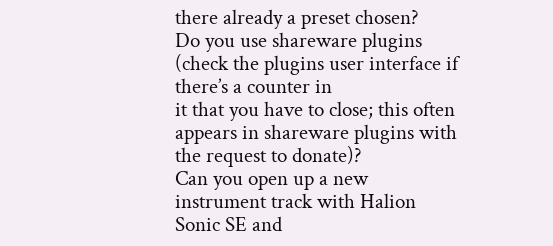there already a preset chosen?
Do you use shareware plugins (check the plugins user interface if there’s a counter in
it that you have to close; this often appears in shareware plugins with the request to donate)?
Can you open up a new instrument track with Halion Sonic SE and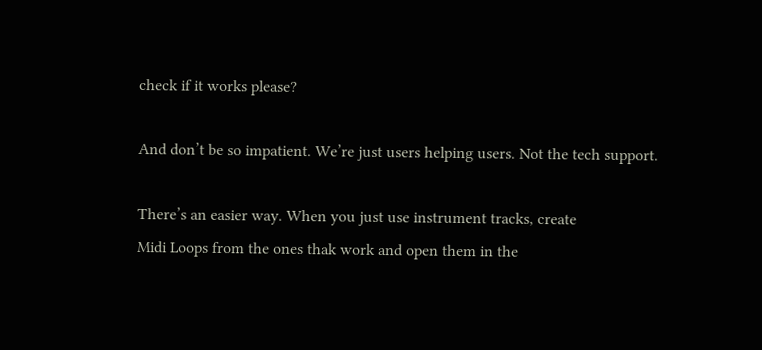check if it works please?

And don’t be so impatient. We’re just users helping users. Not the tech support.

There’s an easier way. When you just use instrument tracks, create
Midi Loops from the ones thak work and open them in the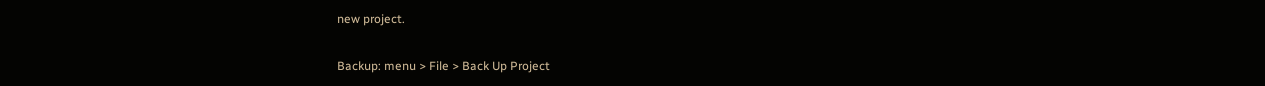new project.

Backup: menu > File > Back Up Project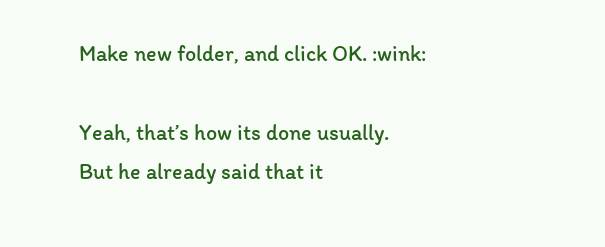Make new folder, and click OK. :wink:

Yeah, that’s how its done usually.
But he already said that it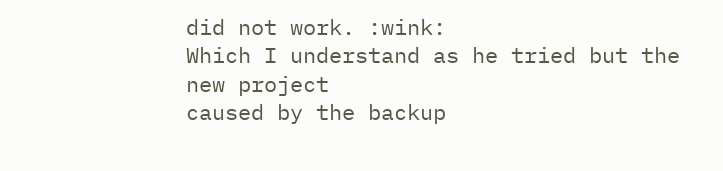did not work. :wink:
Which I understand as he tried but the new project
caused by the backup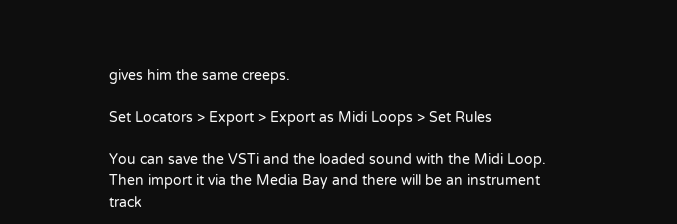gives him the same creeps.

Set Locators > Export > Export as Midi Loops > Set Rules

You can save the VSTi and the loaded sound with the Midi Loop.
Then import it via the Media Bay and there will be an instrument track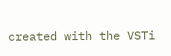created with the VSTi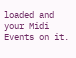loaded and your Midi Events on it.